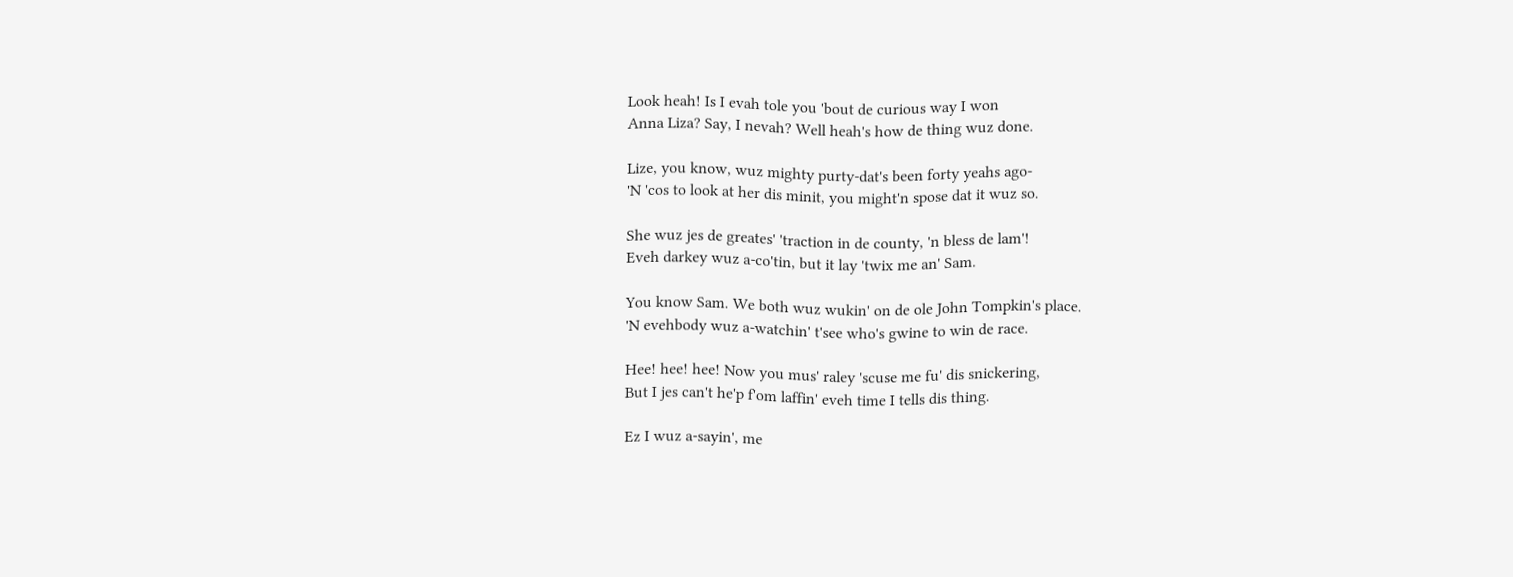Look heah! Is I evah tole you 'bout de curious way I won
Anna Liza? Say, I nevah? Well heah's how de thing wuz done.

Lize, you know, wuz mighty purty-dat's been forty yeahs ago-
'N 'cos to look at her dis minit, you might'n spose dat it wuz so.

She wuz jes de greates' 'traction in de county, 'n bless de lam'!
Eveh darkey wuz a-co'tin, but it lay 'twix me an' Sam.

You know Sam. We both wuz wukin' on de ole John Tompkin's place.
'N evehbody wuz a-watchin' t'see who's gwine to win de race.

Hee! hee! hee! Now you mus' raley 'scuse me fu' dis snickering,
But I jes can't he'p f'om laffin' eveh time I tells dis thing.

Ez I wuz a-sayin', me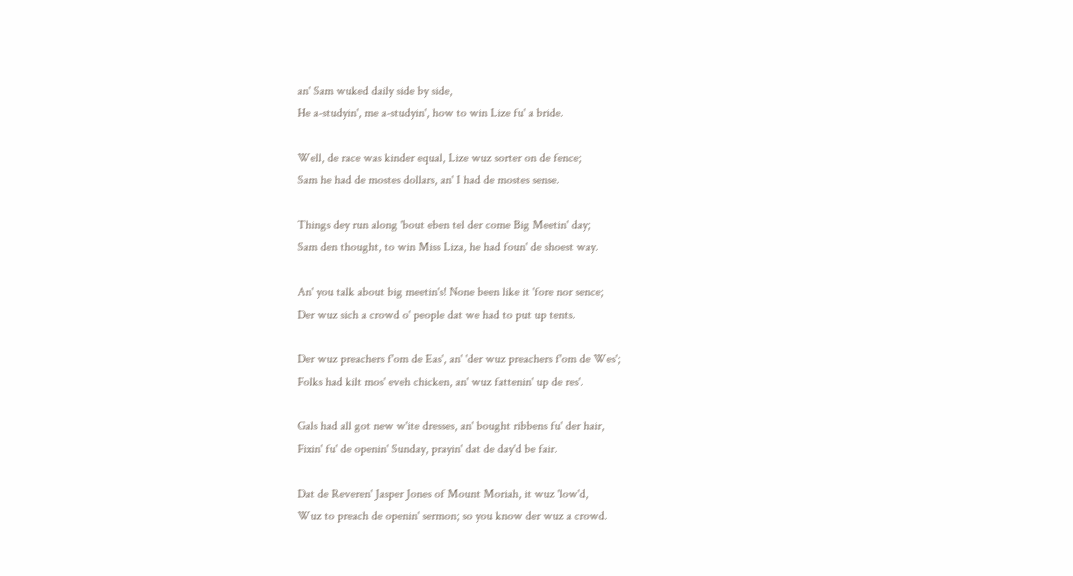an' Sam wuked daily side by side,
He a-studyin', me a-studyin', how to win Lize fu' a bride.

Well, de race was kinder equal, Lize wuz sorter on de fence;
Sam he had de mostes dollars, an' I had de mostes sense.

Things dey run along 'bout eben tel der come Big Meetin' day;
Sam den thought, to win Miss Liza, he had foun' de shoest way.

An' you talk about big meetin's! None been like it 'fore nor sence;
Der wuz sich a crowd o' people dat we had to put up tents.

Der wuz preachers f'om de Eas', an' 'der wuz preachers f'om de Wes';
Folks had kilt mos' eveh chicken, an' wuz fattenin' up de res'.

Gals had all got new w'ite dresses, an' bought ribbens fu' der hair,
Fixin' fu' de openin' Sunday, prayin' dat de day'd be fair.

Dat de Reveren' Jasper Jones of Mount Moriah, it wuz 'low'd,
Wuz to preach de openin' sermon; so you know der wuz a crowd.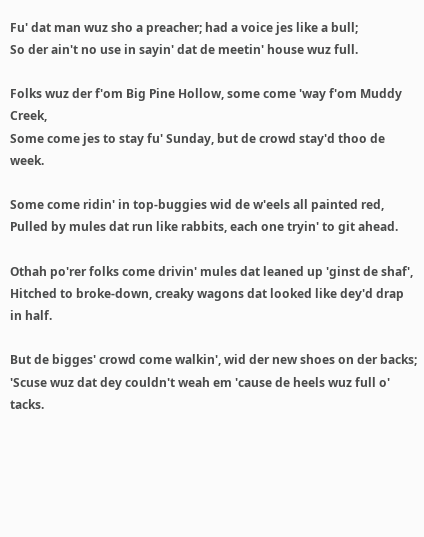Fu' dat man wuz sho a preacher; had a voice jes like a bull;
So der ain't no use in sayin' dat de meetin' house wuz full.

Folks wuz der f'om Big Pine Hollow, some come 'way f'om Muddy Creek,
Some come jes to stay fu' Sunday, but de crowd stay'd thoo de week.

Some come ridin' in top-buggies wid de w'eels all painted red,
Pulled by mules dat run like rabbits, each one tryin' to git ahead.

Othah po'rer folks come drivin' mules dat leaned up 'ginst de shaf',
Hitched to broke-down, creaky wagons dat looked like dey'd drap in half.

But de bigges' crowd come walkin', wid der new shoes on der backs;
'Scuse wuz dat dey couldn't weah em 'cause de heels wuz full o' tacks.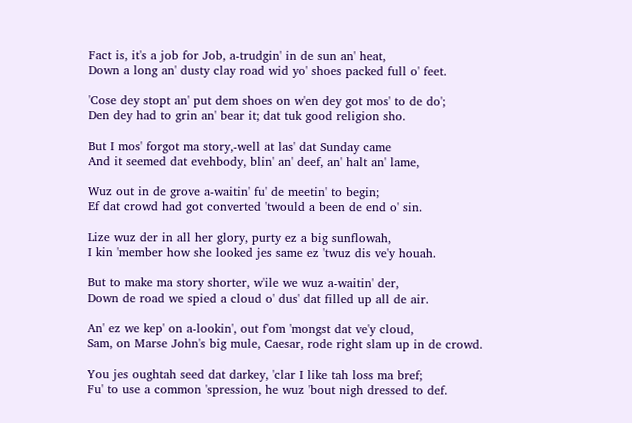Fact is, it's a job for Job, a-trudgin' in de sun an' heat,
Down a long an' dusty clay road wid yo' shoes packed full o' feet.

'Cose dey stopt an' put dem shoes on w'en dey got mos' to de do';
Den dey had to grin an' bear it; dat tuk good religion sho.

But I mos' forgot ma story,-well at las' dat Sunday came
And it seemed dat evehbody, blin' an' deef, an' halt an' lame,

Wuz out in de grove a-waitin' fu' de meetin' to begin;
Ef dat crowd had got converted 'twould a been de end o' sin.

Lize wuz der in all her glory, purty ez a big sunflowah,
I kin 'member how she looked jes same ez 'twuz dis ve'y houah.

But to make ma story shorter, w'ile we wuz a-waitin' der,
Down de road we spied a cloud o' dus' dat filled up all de air.

An' ez we kep' on a-lookin', out f'om 'mongst dat ve'y cloud,
Sam, on Marse John's big mule, Caesar, rode right slam up in de crowd.

You jes oughtah seed dat darkey, 'clar I like tah loss ma bref;
Fu' to use a common 'spression, he wuz 'bout nigh dressed to def.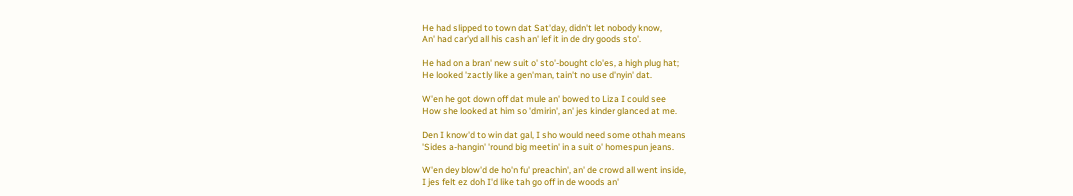He had slipped to town dat Sat'day, didn't let nobody know,
An' had car'yd all his cash an' lef it in de dry goods sto'.

He had on a bran' new suit o' sto'-bought clo'es, a high plug hat;
He looked 'zactly like a gen'man, tain't no use d'nyin' dat.

W'en he got down off dat mule an' bowed to Liza I could see
How she looked at him so 'dmirin', an' jes kinder glanced at me.

Den I know'd to win dat gal, I sho would need some othah means
'Sides a-hangin' 'round big meetin' in a suit o' homespun jeans.

W'en dey blow'd de ho'n fu' preachin', an' de crowd all went inside,
I jes felt ez doh I'd like tah go off in de woods an'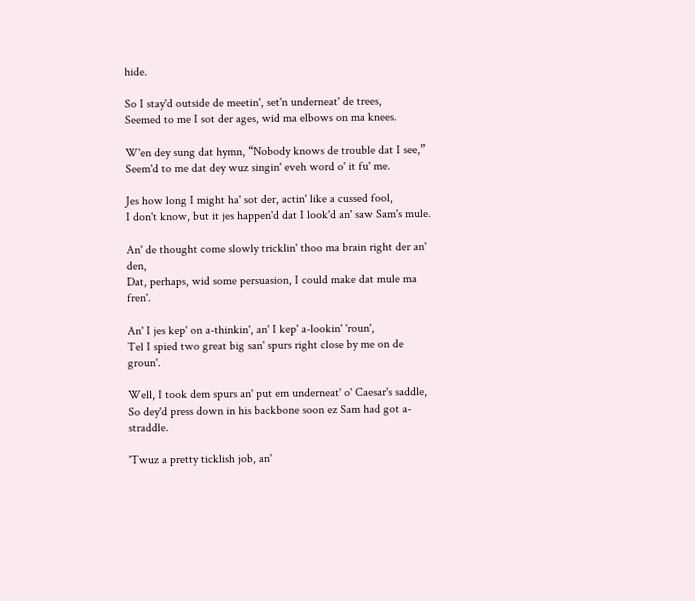hide.

So I stay'd outside de meetin', set'n underneat' de trees,
Seemed to me I sot der ages, wid ma elbows on ma knees.

W'en dey sung dat hymn, “Nobody knows de trouble dat I see,”
Seem'd to me dat dey wuz singin' eveh word o' it fu' me.

Jes how long I might ha' sot der, actin' like a cussed fool,
I don't know, but it jes happen'd dat I look'd an' saw Sam's mule.

An' de thought come slowly tricklin' thoo ma brain right der an' den,
Dat, perhaps, wid some persuasion, I could make dat mule ma fren'.

An' I jes kep' on a-thinkin', an' I kep' a-lookin' 'roun',
Tel I spied two great big san' spurs right close by me on de groun'.

Well, I took dem spurs an' put em underneat' o' Caesar's saddle,
So dey'd press down in his backbone soon ez Sam had got a-straddle.

'Twuz a pretty ticklish job, an'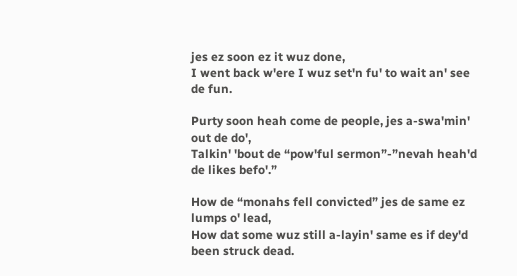jes ez soon ez it wuz done,
I went back w'ere I wuz set'n fu' to wait an' see de fun.

Purty soon heah come de people, jes a-swa'min' out de do',
Talkin' 'bout de “pow'ful sermon”-”nevah heah'd de likes befo'.”

How de “monahs fell convicted” jes de same ez lumps o' lead,
How dat some wuz still a-layin' same es if dey'd been struck dead.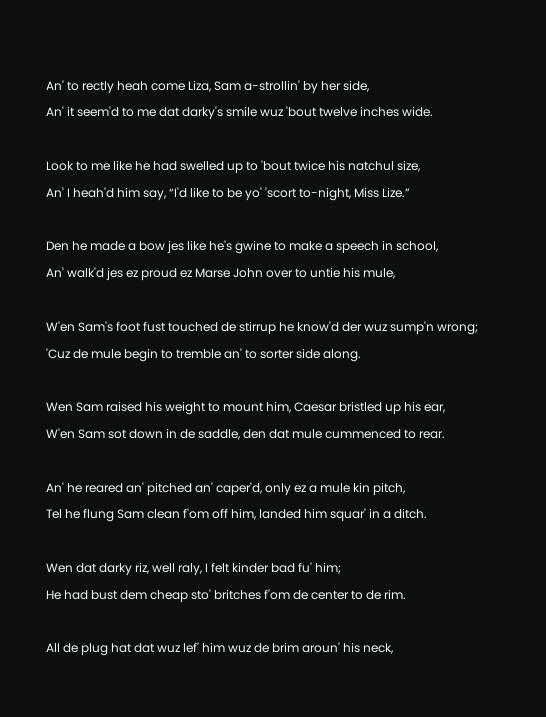An' to rectly heah come Liza, Sam a-strollin' by her side,
An' it seem'd to me dat darky's smile wuz 'bout twelve inches wide.

Look to me like he had swelled up to 'bout twice his natchul size,
An' I heah'd him say, “I'd like to be yo' 'scort to-night, Miss Lize.”

Den he made a bow jes like he's gwine to make a speech in school,
An' walk'd jes ez proud ez Marse John over to untie his mule,

W'en Sam's foot fust touched de stirrup he know'd der wuz sump'n wrong;
'Cuz de mule begin to tremble an' to sorter side along.

Wen Sam raised his weight to mount him, Caesar bristled up his ear,
W'en Sam sot down in de saddle, den dat mule cummenced to rear.

An' he reared an' pitched an' caper'd, only ez a mule kin pitch,
Tel he flung Sam clean f'om off him, landed him squar' in a ditch.

Wen dat darky riz, well raly, I felt kinder bad fu' him;
He had bust dem cheap sto' britches f'om de center to de rim.

All de plug hat dat wuz lef' him wuz de brim aroun' his neck,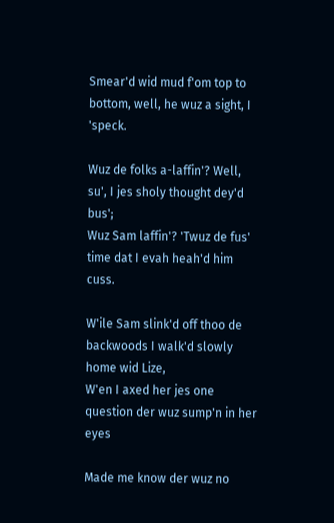Smear'd wid mud f'om top to bottom, well, he wuz a sight, I 'speck.

Wuz de folks a-laffin'? Well, su', I jes sholy thought dey'd bus';
Wuz Sam laffin'? 'Twuz de fus' time dat I evah heah'd him cuss.

W'ile Sam slink'd off thoo de backwoods I walk'd slowly home wid Lize,
W'en I axed her jes one question der wuz sump'n in her eyes

Made me know der wuz no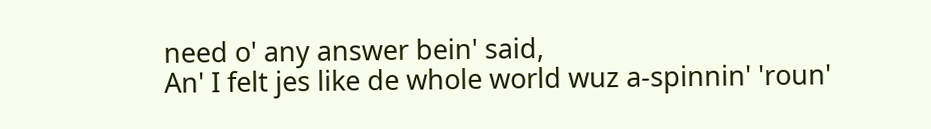need o' any answer bein' said,
An' I felt jes like de whole world wuz a-spinnin' 'roun'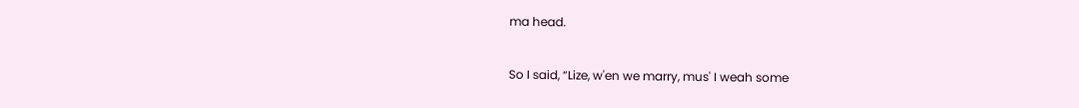ma head.

So I said, “Lize, w'en we marry, mus' I weah some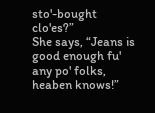sto'-bought clo'es?”
She says, “Jeans is good enough fu' any po' folks, heaben knows!”